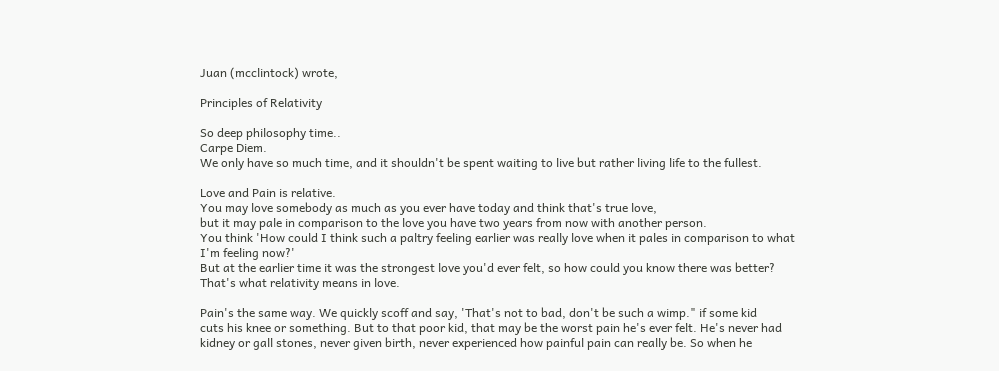Juan (mcclintock) wrote,

Principles of Relativity

So deep philosophy time..
Carpe Diem.
We only have so much time, and it shouldn't be spent waiting to live but rather living life to the fullest.

Love and Pain is relative.
You may love somebody as much as you ever have today and think that's true love,
but it may pale in comparison to the love you have two years from now with another person.
You think 'How could I think such a paltry feeling earlier was really love when it pales in comparison to what
I'm feeling now?'
But at the earlier time it was the strongest love you'd ever felt, so how could you know there was better?
That's what relativity means in love.

Pain's the same way. We quickly scoff and say, 'That's not to bad, don't be such a wimp." if some kid
cuts his knee or something. But to that poor kid, that may be the worst pain he's ever felt. He's never had
kidney or gall stones, never given birth, never experienced how painful pain can really be. So when he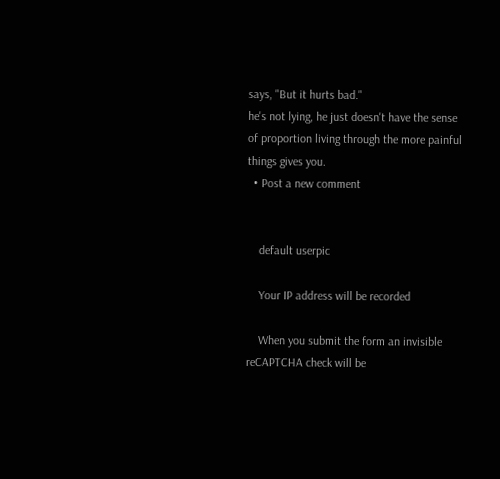says, "But it hurts bad."
he's not lying, he just doesn't have the sense of proportion living through the more painful things gives you.
  • Post a new comment


    default userpic

    Your IP address will be recorded

    When you submit the form an invisible reCAPTCHA check will be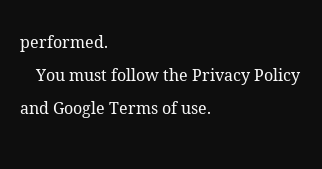performed.
    You must follow the Privacy Policy and Google Terms of use.